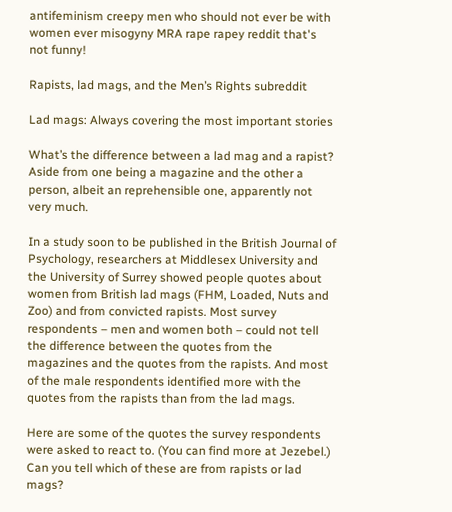antifeminism creepy men who should not ever be with women ever misogyny MRA rape rapey reddit that's not funny!

Rapists, lad mags, and the Men’s Rights subreddit

Lad mags: Always covering the most important stories

What’s the difference between a lad mag and a rapist? Aside from one being a magazine and the other a person, albeit an reprehensible one, apparently not very much.

In a study soon to be published in the British Journal of Psychology, researchers at Middlesex University and the University of Surrey showed people quotes about women from British lad mags (FHM, Loaded, Nuts and Zoo) and from convicted rapists. Most survey respondents – men and women both – could not tell the difference between the quotes from the magazines and the quotes from the rapists. And most of the male respondents identified more with the quotes from the rapists than from the lad mags.

Here are some of the quotes the survey respondents were asked to react to. (You can find more at Jezebel.) Can you tell which of these are from rapists or lad mags?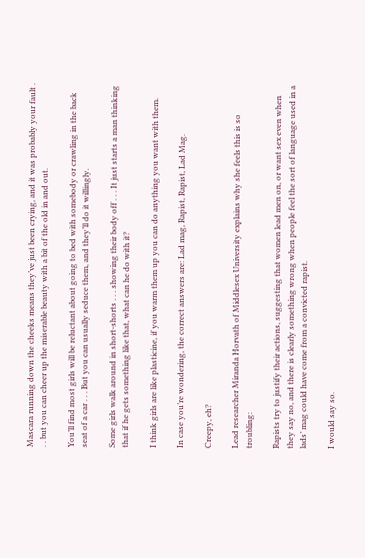Mascara running down the cheeks means they’ve just been crying, and it was probably your fault . . . but you can cheer up the miserable beauty with a bit of the old in and out.

You’ll find most girls will be reluctant about going to bed with somebody or crawling in the back seat of a car . . . But you can usually seduce them, and they’ll do it willingly.

Some girls walk around in short-shorts . . . showing their body off . . . It just starts a man thinking that if he gets something like that, what can he do with it?

I think girls are like plasticine, if you warm them up you can do anything you want with them.

In case you’re wondering, the correct answers are: Lad mag, Rapist, Rapist, Lad Mag.

Creepy, eh?

Lead researcher Miranda Horvath of Middlesex University explains why she feels this is so troubling:

Rapists try to justify their actions, suggesting that women lead men on, or want sex even when they say no, and there is clearly something wrong when people feel the sort of language used in a lads’ mag could have come from a convicted rapist.

I would say so.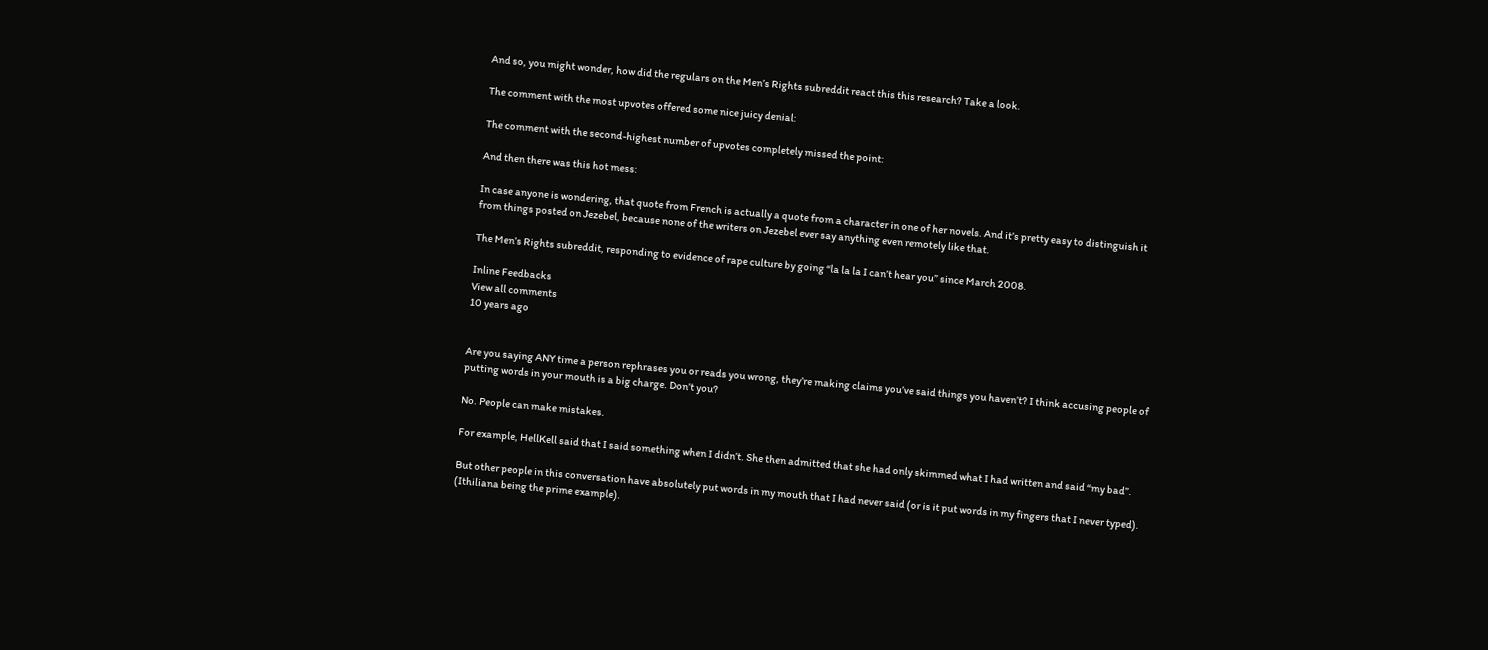And so, you might wonder, how did the regulars on the Men’s Rights subreddit react this this research? Take a look.

The comment with the most upvotes offered some nice juicy denial:

The comment with the second-highest number of upvotes completely missed the point:

And then there was this hot mess:

In case anyone is wondering, that quote from French is actually a quote from a character in one of her novels. And it’s pretty easy to distinguish it from things posted on Jezebel, because none of the writers on Jezebel ever say anything even remotely like that.

The Men’s Rights subreddit, responding to evidence of rape culture by going “la la la I can’t hear you” since March 2008.

Inline Feedbacks
View all comments
10 years ago


Are you saying ANY time a person rephrases you or reads you wrong, they’re making claims you’ve said things you haven’t? I think accusing people of putting words in your mouth is a big charge. Don’t you?

No. People can make mistakes.

For example, HellKell said that I said something when I didn’t. She then admitted that she had only skimmed what I had written and said “my bad”.

But other people in this conversation have absolutely put words in my mouth that I had never said (or is it put words in my fingers that I never typed). (Ithiliana being the prime example).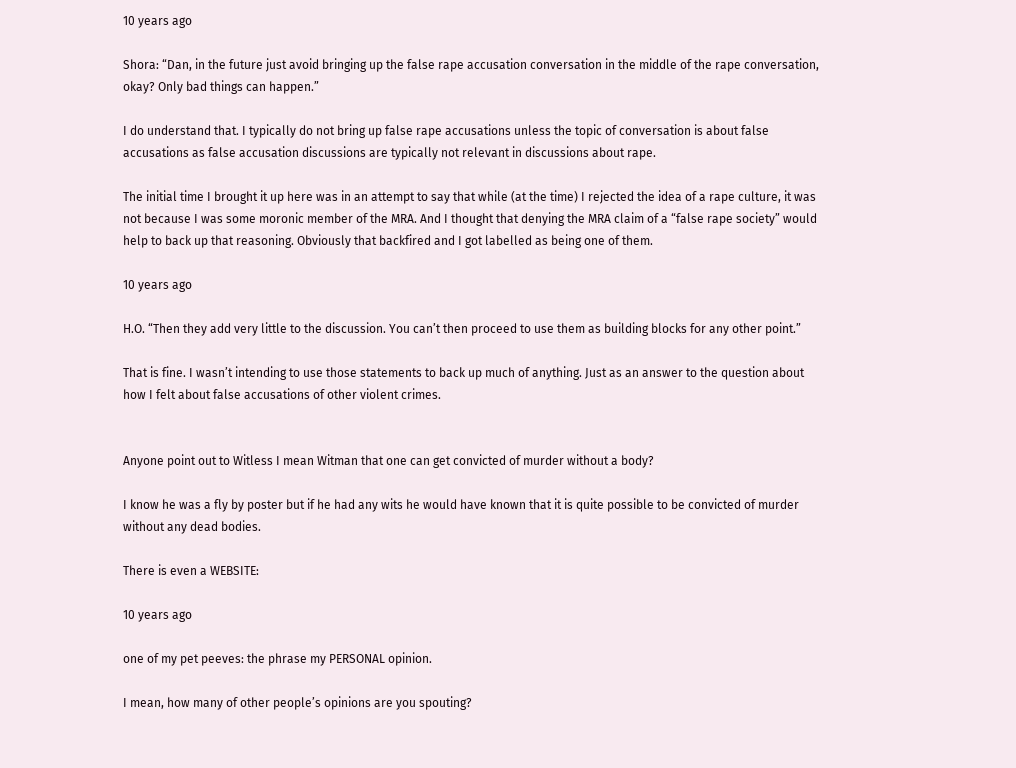10 years ago

Shora: “Dan, in the future just avoid bringing up the false rape accusation conversation in the middle of the rape conversation, okay? Only bad things can happen.”

I do understand that. I typically do not bring up false rape accusations unless the topic of conversation is about false accusations as false accusation discussions are typically not relevant in discussions about rape.

The initial time I brought it up here was in an attempt to say that while (at the time) I rejected the idea of a rape culture, it was not because I was some moronic member of the MRA. And I thought that denying the MRA claim of a “false rape society” would help to back up that reasoning. Obviously that backfired and I got labelled as being one of them.

10 years ago

H.O. “Then they add very little to the discussion. You can’t then proceed to use them as building blocks for any other point.”

That is fine. I wasn’t intending to use those statements to back up much of anything. Just as an answer to the question about how I felt about false accusations of other violent crimes.


Anyone point out to Witless I mean Witman that one can get convicted of murder without a body?

I know he was a fly by poster but if he had any wits he would have known that it is quite possible to be convicted of murder without any dead bodies.

There is even a WEBSITE:

10 years ago

one of my pet peeves: the phrase my PERSONAL opinion.

I mean, how many of other people’s opinions are you spouting?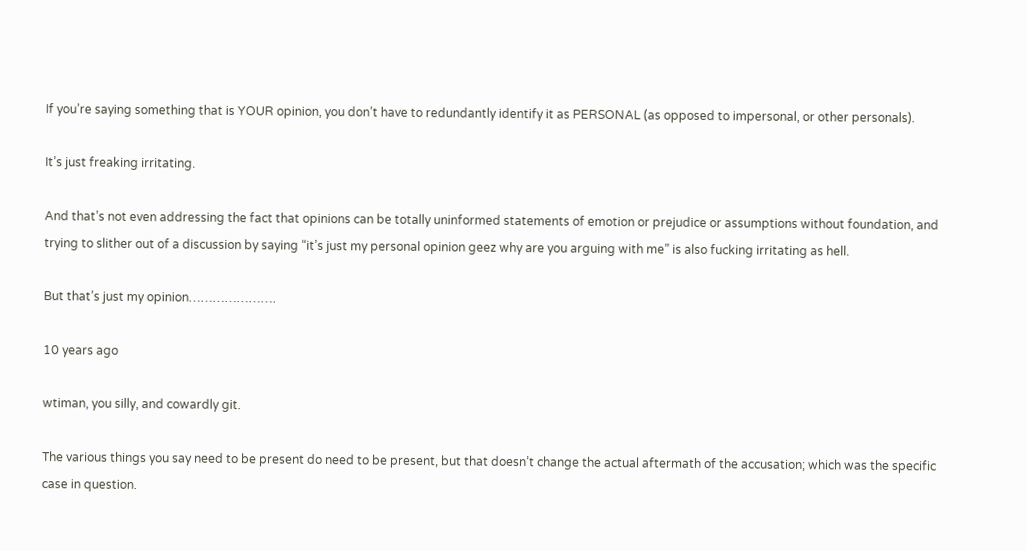If you’re saying something that is YOUR opinion, you don’t have to redundantly identify it as PERSONAL (as opposed to impersonal, or other personals).

It’s just freaking irritating.

And that’s not even addressing the fact that opinions can be totally uninformed statements of emotion or prejudice or assumptions without foundation, and trying to slither out of a discussion by saying “it’s just my personal opinion geez why are you arguing with me” is also fucking irritating as hell.

But that’s just my opinion………………….

10 years ago

wtiman, you silly, and cowardly git.

The various things you say need to be present do need to be present, but that doesn’t change the actual aftermath of the accusation; which was the specific case in question.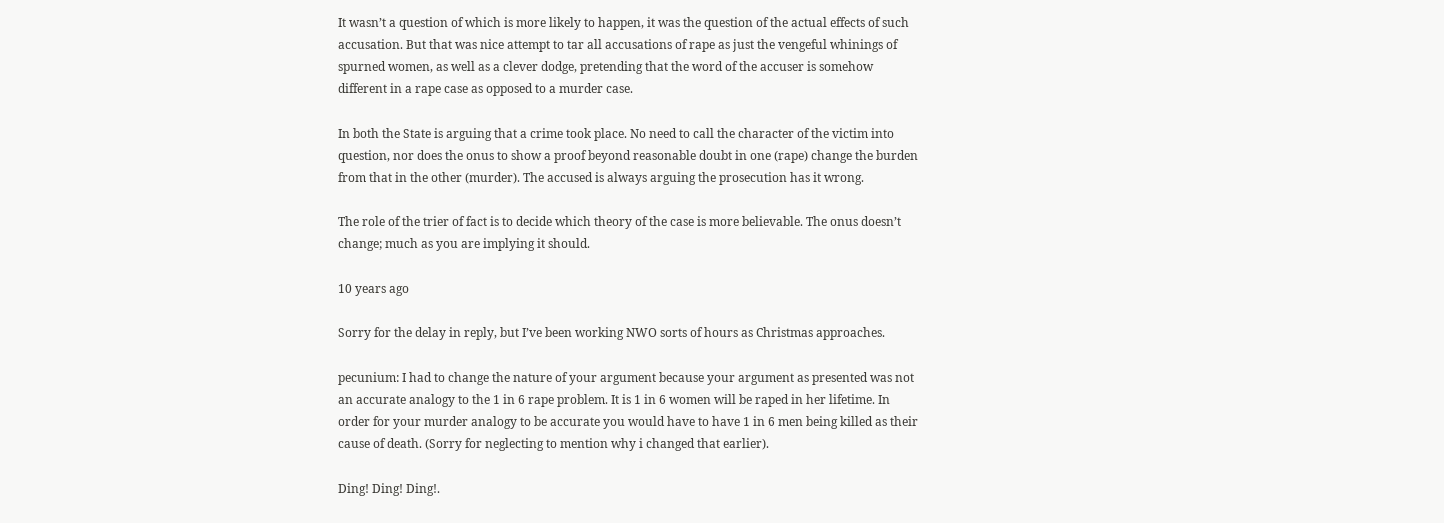It wasn’t a question of which is more likely to happen, it was the question of the actual effects of such accusation. But that was nice attempt to tar all accusations of rape as just the vengeful whinings of spurned women, as well as a clever dodge, pretending that the word of the accuser is somehow different in a rape case as opposed to a murder case.

In both the State is arguing that a crime took place. No need to call the character of the victim into question, nor does the onus to show a proof beyond reasonable doubt in one (rape) change the burden from that in the other (murder). The accused is always arguing the prosecution has it wrong.

The role of the trier of fact is to decide which theory of the case is more believable. The onus doesn’t change; much as you are implying it should.

10 years ago

Sorry for the delay in reply, but I’ve been working NWO sorts of hours as Christmas approaches.

pecunium: I had to change the nature of your argument because your argument as presented was not an accurate analogy to the 1 in 6 rape problem. It is 1 in 6 women will be raped in her lifetime. In order for your murder analogy to be accurate you would have to have 1 in 6 men being killed as their cause of death. (Sorry for neglecting to mention why i changed that earlier).

Ding! Ding! Ding!.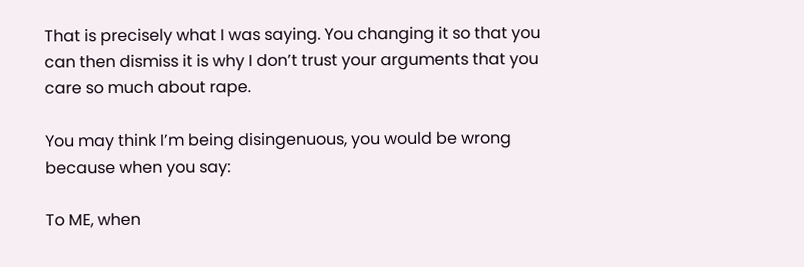That is precisely what I was saying. You changing it so that you can then dismiss it is why I don’t trust your arguments that you care so much about rape.

You may think I’m being disingenuous, you would be wrong because when you say:

To ME, when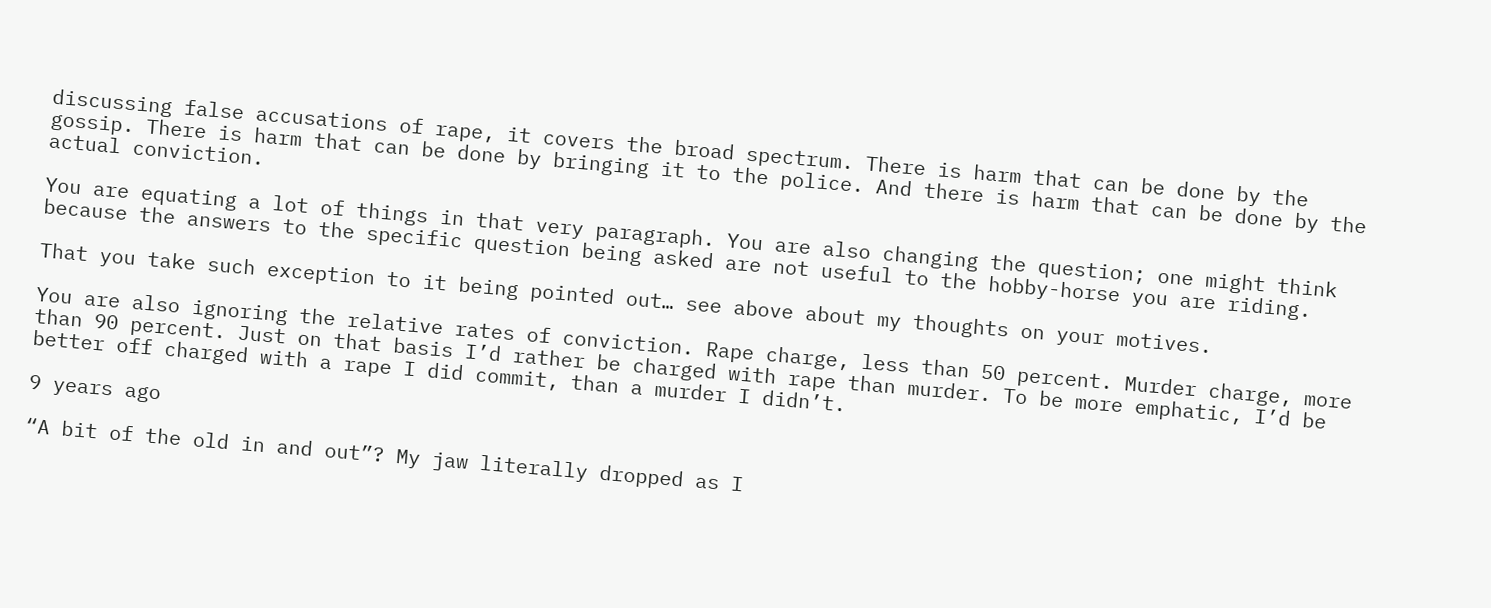discussing false accusations of rape, it covers the broad spectrum. There is harm that can be done by the gossip. There is harm that can be done by bringing it to the police. And there is harm that can be done by the actual conviction.

You are equating a lot of things in that very paragraph. You are also changing the question; one might think because the answers to the specific question being asked are not useful to the hobby-horse you are riding.

That you take such exception to it being pointed out… see above about my thoughts on your motives.

You are also ignoring the relative rates of conviction. Rape charge, less than 50 percent. Murder charge, more than 90 percent. Just on that basis I’d rather be charged with rape than murder. To be more emphatic, I’d be better off charged with a rape I did commit, than a murder I didn’t.

9 years ago

“A bit of the old in and out”? My jaw literally dropped as I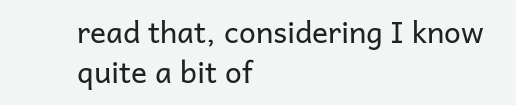read that, considering I know quite a bit of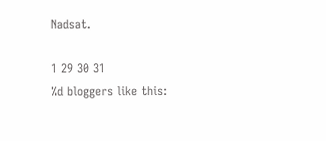Nadsat.

1 29 30 31
%d bloggers like this: